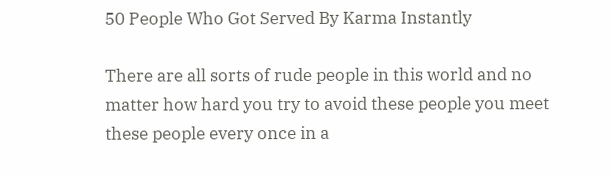50 People Who Got Served By Karma Instantly

There are all sorts of rude people in this world and no matter how hard you try to avoid these people you meet these people every once in a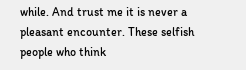while. And trust me it is never a pleasant encounter. These selfish people who think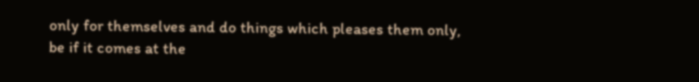only for themselves and do things which pleases them only, be if it comes at the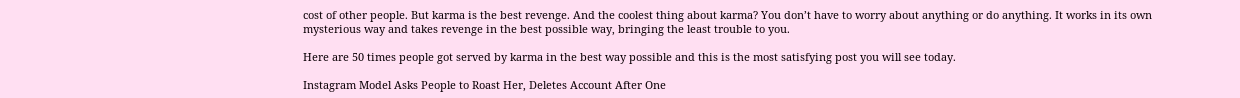cost of other people. But karma is the best revenge. And the coolest thing about karma? You don’t have to worry about anything or do anything. It works in its own mysterious way and takes revenge in the best possible way, bringing the least trouble to you.

Here are 50 times people got served by karma in the best way possible and this is the most satisfying post you will see today.

Instagram Model Asks People to Roast Her, Deletes Account After One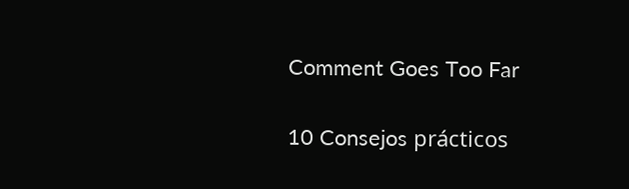Comment Goes Too Far

10 Consejos prácticos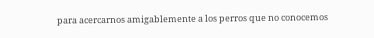para acercarnos amigablemente a los perros que no conocemos